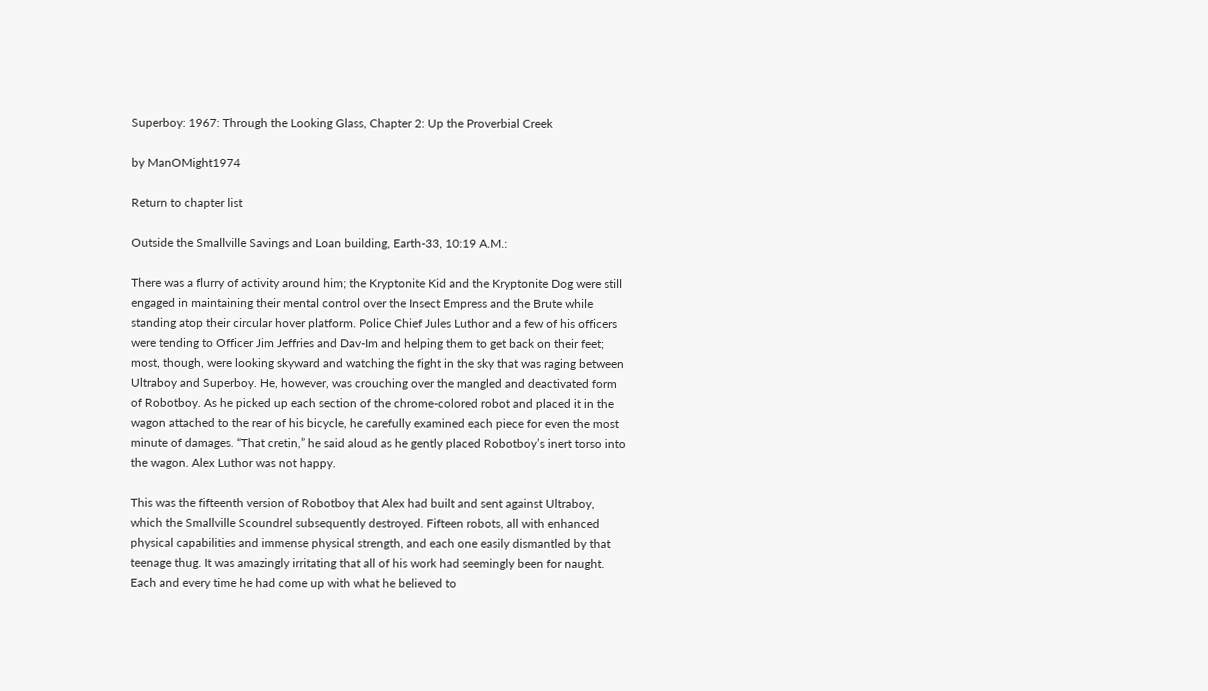Superboy: 1967: Through the Looking Glass, Chapter 2: Up the Proverbial Creek

by ManOMight1974

Return to chapter list

Outside the Smallville Savings and Loan building, Earth-33, 10:19 A.M.:

There was a flurry of activity around him; the Kryptonite Kid and the Kryptonite Dog were still engaged in maintaining their mental control over the Insect Empress and the Brute while standing atop their circular hover platform. Police Chief Jules Luthor and a few of his officers were tending to Officer Jim Jeffries and Dav-Im and helping them to get back on their feet; most, though, were looking skyward and watching the fight in the sky that was raging between Ultraboy and Superboy. He, however, was crouching over the mangled and deactivated form of Robotboy. As he picked up each section of the chrome-colored robot and placed it in the wagon attached to the rear of his bicycle, he carefully examined each piece for even the most minute of damages. “That cretin,” he said aloud as he gently placed Robotboy’s inert torso into the wagon. Alex Luthor was not happy.

This was the fifteenth version of Robotboy that Alex had built and sent against Ultraboy, which the Smallville Scoundrel subsequently destroyed. Fifteen robots, all with enhanced physical capabilities and immense physical strength, and each one easily dismantled by that teenage thug. It was amazingly irritating that all of his work had seemingly been for naught. Each and every time he had come up with what he believed to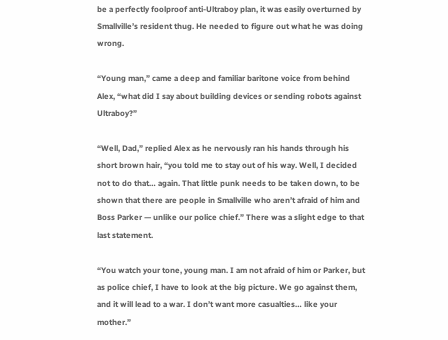be a perfectly foolproof anti-Ultraboy plan, it was easily overturned by Smallville’s resident thug. He needed to figure out what he was doing wrong.

“Young man,” came a deep and familiar baritone voice from behind Alex, “what did I say about building devices or sending robots against Ultraboy?”

“Well, Dad,” replied Alex as he nervously ran his hands through his short brown hair, “you told me to stay out of his way. Well, I decided not to do that… again. That little punk needs to be taken down, to be shown that there are people in Smallville who aren’t afraid of him and Boss Parker — unlike our police chief.” There was a slight edge to that last statement.

“You watch your tone, young man. I am not afraid of him or Parker, but as police chief, I have to look at the big picture. We go against them, and it will lead to a war. I don’t want more casualties… like your mother.”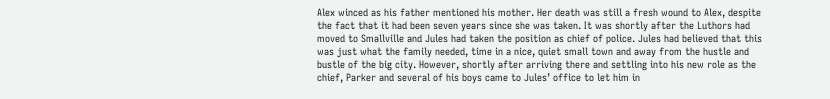Alex winced as his father mentioned his mother. Her death was still a fresh wound to Alex, despite the fact that it had been seven years since she was taken. It was shortly after the Luthors had moved to Smallville and Jules had taken the position as chief of police. Jules had believed that this was just what the family needed, time in a nice, quiet small town and away from the hustle and bustle of the big city. However, shortly after arriving there and settling into his new role as the chief, Parker and several of his boys came to Jules’ office to let him in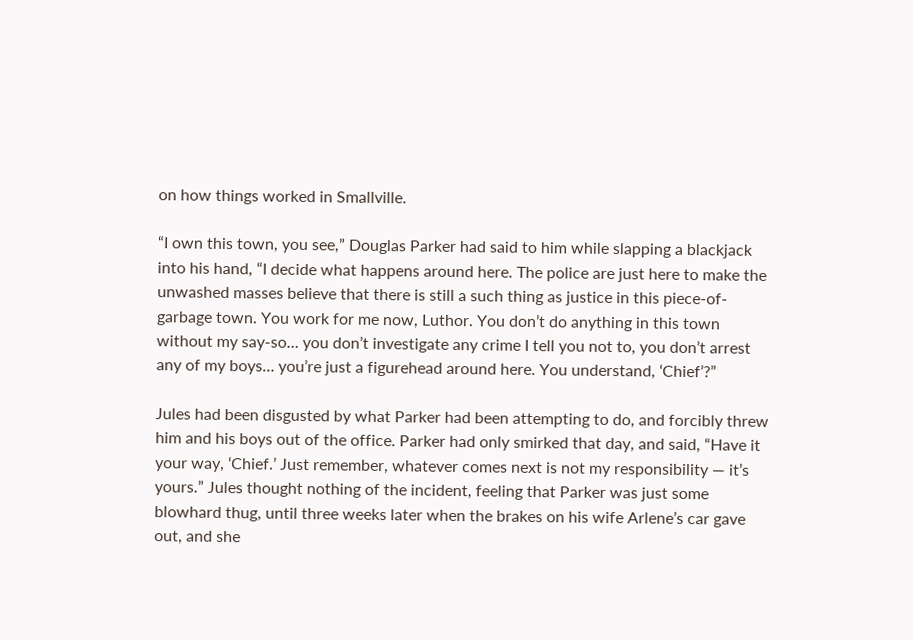on how things worked in Smallville.

“I own this town, you see,” Douglas Parker had said to him while slapping a blackjack into his hand, “I decide what happens around here. The police are just here to make the unwashed masses believe that there is still a such thing as justice in this piece-of-garbage town. You work for me now, Luthor. You don’t do anything in this town without my say-so… you don’t investigate any crime I tell you not to, you don’t arrest any of my boys… you’re just a figurehead around here. You understand, ‘Chief’?”

Jules had been disgusted by what Parker had been attempting to do, and forcibly threw him and his boys out of the office. Parker had only smirked that day, and said, “Have it your way, ‘Chief.’ Just remember, whatever comes next is not my responsibility — it’s yours.” Jules thought nothing of the incident, feeling that Parker was just some blowhard thug, until three weeks later when the brakes on his wife Arlene’s car gave out, and she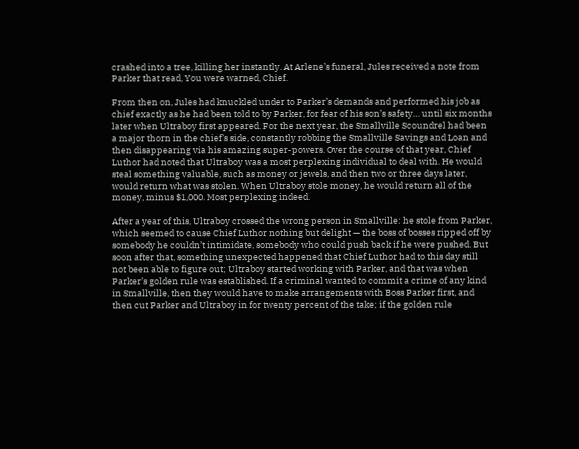crashed into a tree, killing her instantly. At Arlene’s funeral, Jules received a note from Parker that read, You were warned, Chief.

From then on, Jules had knuckled under to Parker’s demands and performed his job as chief exactly as he had been told to by Parker, for fear of his son’s safety… until six months later when Ultraboy first appeared. For the next year, the Smallville Scoundrel had been a major thorn in the chief’s side, constantly robbing the Smallville Savings and Loan and then disappearing via his amazing super-powers. Over the course of that year, Chief Luthor had noted that Ultraboy was a most perplexing individual to deal with. He would steal something valuable, such as money or jewels, and then two or three days later, would return what was stolen. When Ultraboy stole money, he would return all of the money, minus $1,000. Most perplexing indeed.

After a year of this, Ultraboy crossed the wrong person in Smallville: he stole from Parker, which seemed to cause Chief Luthor nothing but delight — the boss of bosses ripped off by somebody he couldn’t intimidate, somebody who could push back if he were pushed. But soon after that, something unexpected happened that Chief Luthor had to this day still not been able to figure out; Ultraboy started working with Parker, and that was when Parker’s golden rule was established. If a criminal wanted to commit a crime of any kind in Smallville, then they would have to make arrangements with Boss Parker first, and then cut Parker and Ultraboy in for twenty percent of the take; if the golden rule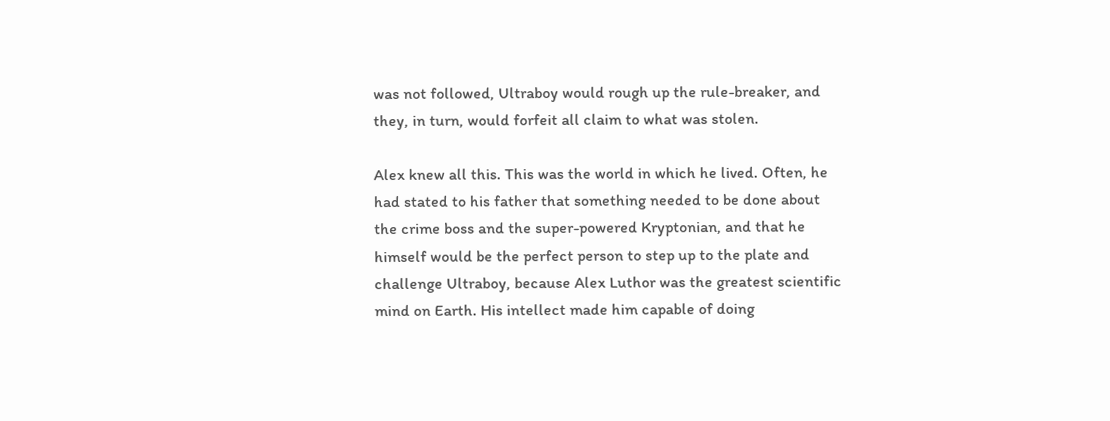was not followed, Ultraboy would rough up the rule-breaker, and they, in turn, would forfeit all claim to what was stolen.

Alex knew all this. This was the world in which he lived. Often, he had stated to his father that something needed to be done about the crime boss and the super-powered Kryptonian, and that he himself would be the perfect person to step up to the plate and challenge Ultraboy, because Alex Luthor was the greatest scientific mind on Earth. His intellect made him capable of doing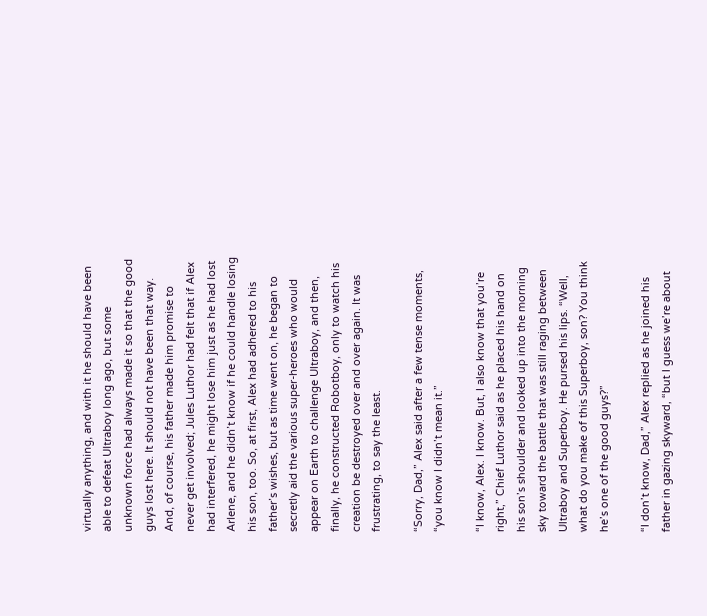virtually anything, and with it he should have been able to defeat Ultraboy long ago, but some unknown force had always made it so that the good guys lost here. It should not have been that way. And, of course, his father made him promise to never get involved; Jules Luthor had felt that if Alex had interfered, he might lose him just as he had lost Arlene, and he didn’t know if he could handle losing his son, too. So, at first, Alex had adhered to his father’s wishes, but as time went on, he began to secretly aid the various super-heroes who would appear on Earth to challenge Ultraboy, and then, finally, he constructed Robotboy, only to watch his creation be destroyed over and over again. It was frustrating, to say the least.

“Sorry, Dad,” Alex said after a few tense moments, “you know I didn’t mean it.”

“I know, Alex. I know. But, I also know that you’re right,” Chief Luthor said as he placed his hand on his son’s shoulder and looked up into the morning sky toward the battle that was still raging between Ultraboy and Superboy. He pursed his lips. “Well, what do you make of this Superboy, son? You think he’s one of the good guys?”

“I don’t know, Dad,” Alex replied as he joined his father in gazing skyward, “but I guess we’re about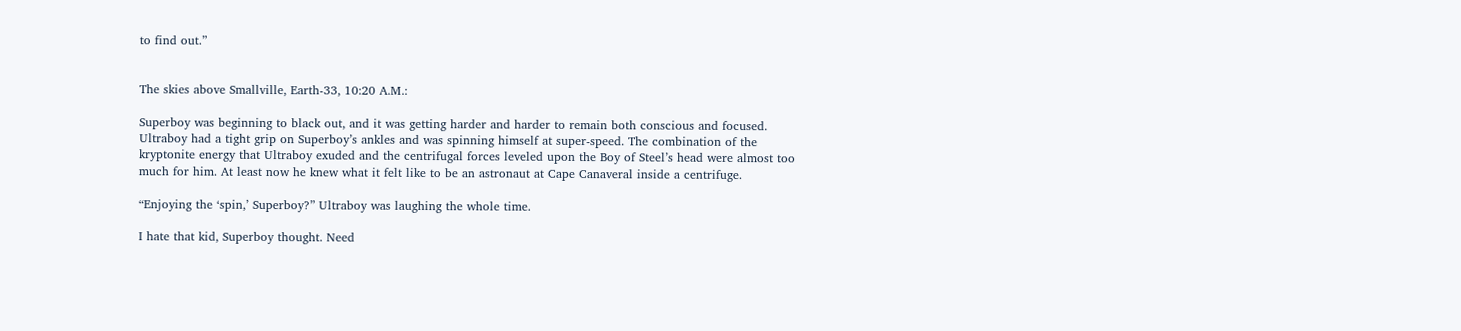to find out.”


The skies above Smallville, Earth-33, 10:20 A.M.:

Superboy was beginning to black out, and it was getting harder and harder to remain both conscious and focused. Ultraboy had a tight grip on Superboy’s ankles and was spinning himself at super-speed. The combination of the kryptonite energy that Ultraboy exuded and the centrifugal forces leveled upon the Boy of Steel’s head were almost too much for him. At least now he knew what it felt like to be an astronaut at Cape Canaveral inside a centrifuge.

“Enjoying the ‘spin,’ Superboy?” Ultraboy was laughing the whole time.

I hate that kid, Superboy thought. Need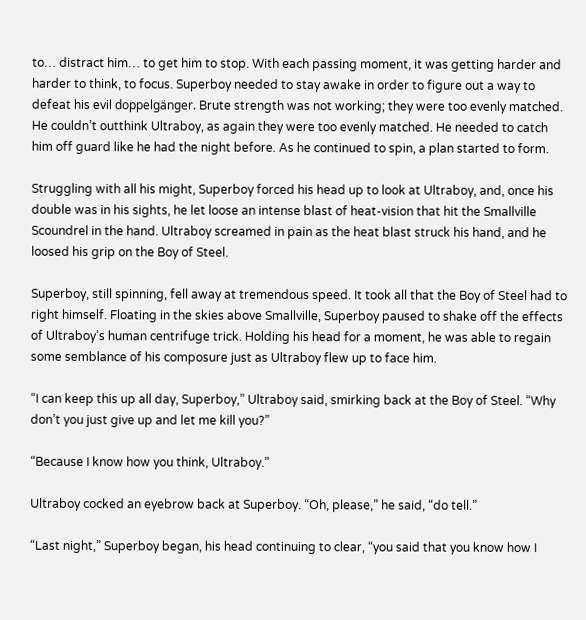to… distract him… to get him to stop. With each passing moment, it was getting harder and harder to think, to focus. Superboy needed to stay awake in order to figure out a way to defeat his evil doppelgänger. Brute strength was not working; they were too evenly matched. He couldn’t outthink Ultraboy, as again they were too evenly matched. He needed to catch him off guard like he had the night before. As he continued to spin, a plan started to form.

Struggling with all his might, Superboy forced his head up to look at Ultraboy, and, once his double was in his sights, he let loose an intense blast of heat-vision that hit the Smallville Scoundrel in the hand. Ultraboy screamed in pain as the heat blast struck his hand, and he loosed his grip on the Boy of Steel.

Superboy, still spinning, fell away at tremendous speed. It took all that the Boy of Steel had to right himself. Floating in the skies above Smallville, Superboy paused to shake off the effects of Ultraboy’s human centrifuge trick. Holding his head for a moment, he was able to regain some semblance of his composure just as Ultraboy flew up to face him.

“I can keep this up all day, Superboy,” Ultraboy said, smirking back at the Boy of Steel. “Why don’t you just give up and let me kill you?”

“Because I know how you think, Ultraboy.”

Ultraboy cocked an eyebrow back at Superboy. “Oh, please,” he said, “do tell.”

“Last night,” Superboy began, his head continuing to clear, “you said that you know how I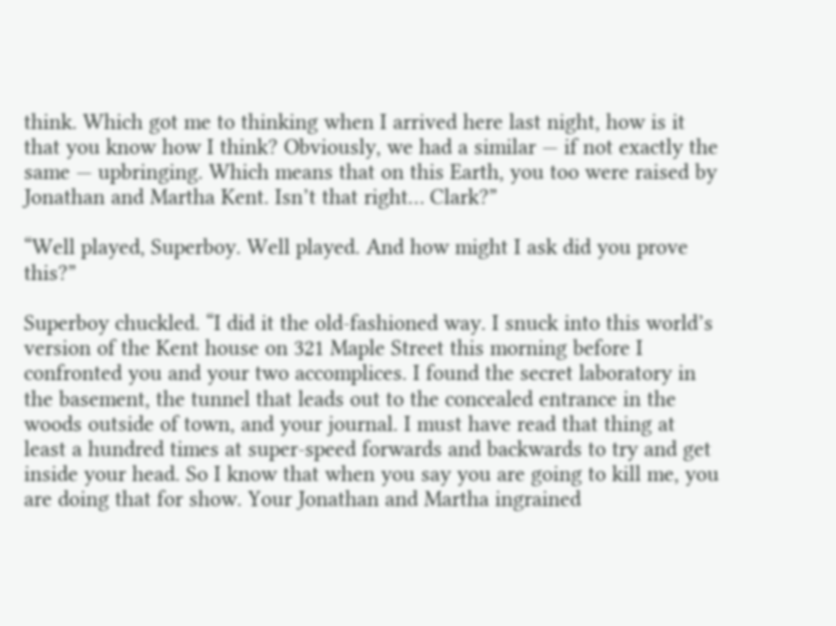think. Which got me to thinking when I arrived here last night, how is it that you know how I think? Obviously, we had a similar — if not exactly the same — upbringing. Which means that on this Earth, you too were raised by Jonathan and Martha Kent. Isn’t that right… Clark?”

“Well played, Superboy. Well played. And how might I ask did you prove this?”

Superboy chuckled. “I did it the old-fashioned way. I snuck into this world’s version of the Kent house on 321 Maple Street this morning before I confronted you and your two accomplices. I found the secret laboratory in the basement, the tunnel that leads out to the concealed entrance in the woods outside of town, and your journal. I must have read that thing at least a hundred times at super-speed forwards and backwards to try and get inside your head. So I know that when you say you are going to kill me, you are doing that for show. Your Jonathan and Martha ingrained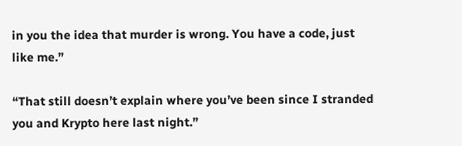in you the idea that murder is wrong. You have a code, just like me.”

“That still doesn’t explain where you’ve been since I stranded you and Krypto here last night.”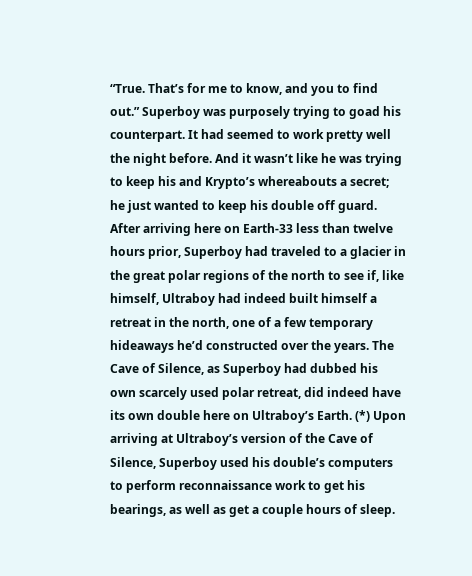“True. That’s for me to know, and you to find out.” Superboy was purposely trying to goad his counterpart. It had seemed to work pretty well the night before. And it wasn’t like he was trying to keep his and Krypto’s whereabouts a secret; he just wanted to keep his double off guard. After arriving here on Earth-33 less than twelve hours prior, Superboy had traveled to a glacier in the great polar regions of the north to see if, like himself, Ultraboy had indeed built himself a retreat in the north, one of a few temporary hideaways he’d constructed over the years. The Cave of Silence, as Superboy had dubbed his own scarcely used polar retreat, did indeed have its own double here on Ultraboy’s Earth. (*) Upon arriving at Ultraboy’s version of the Cave of Silence, Superboy used his double’s computers to perform reconnaissance work to get his bearings, as well as get a couple hours of sleep.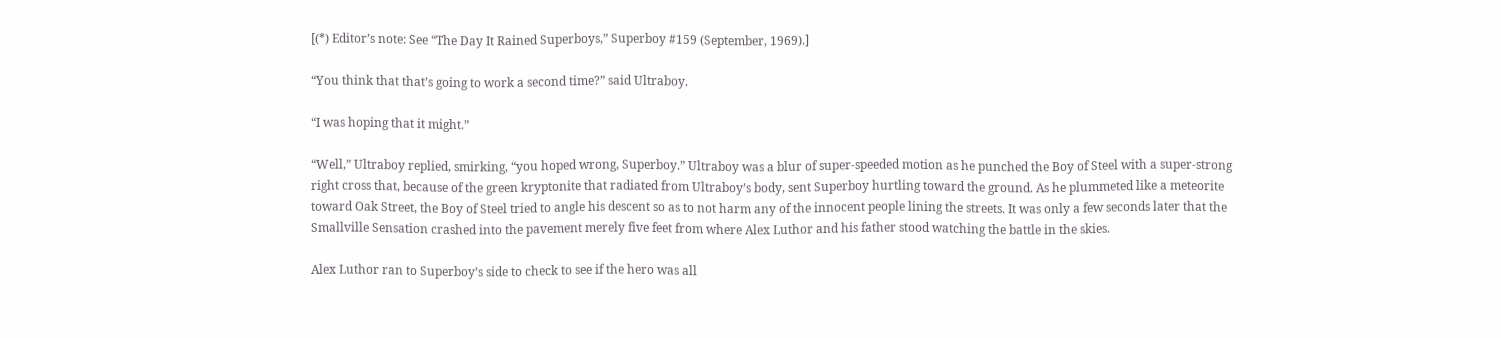[(*) Editor’s note: See “The Day It Rained Superboys,” Superboy #159 (September, 1969).]

“You think that that’s going to work a second time?” said Ultraboy.

“I was hoping that it might.”

“Well,” Ultraboy replied, smirking, “you hoped wrong, Superboy.” Ultraboy was a blur of super-speeded motion as he punched the Boy of Steel with a super-strong right cross that, because of the green kryptonite that radiated from Ultraboy’s body, sent Superboy hurtling toward the ground. As he plummeted like a meteorite toward Oak Street, the Boy of Steel tried to angle his descent so as to not harm any of the innocent people lining the streets. It was only a few seconds later that the Smallville Sensation crashed into the pavement merely five feet from where Alex Luthor and his father stood watching the battle in the skies.

Alex Luthor ran to Superboy’s side to check to see if the hero was all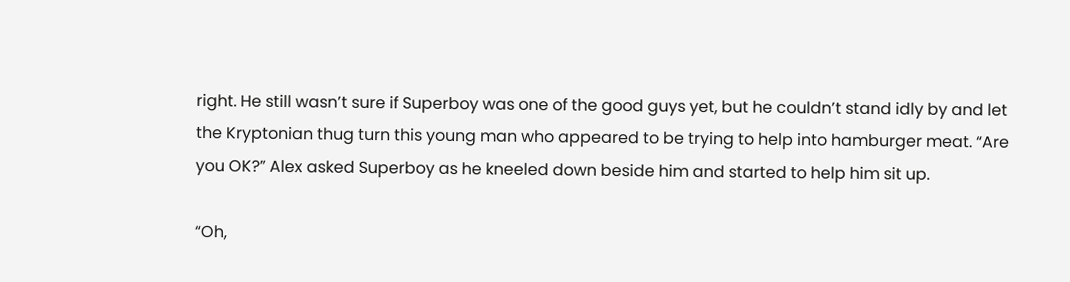right. He still wasn’t sure if Superboy was one of the good guys yet, but he couldn’t stand idly by and let the Kryptonian thug turn this young man who appeared to be trying to help into hamburger meat. “Are you OK?” Alex asked Superboy as he kneeled down beside him and started to help him sit up.

“Oh,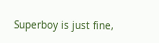Superboy is just fine,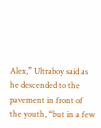Alex,” Ultraboy said as he descended to the pavement in front of the youth, “but in a few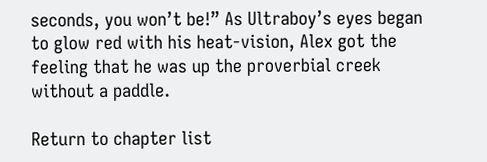seconds, you won’t be!” As Ultraboy’s eyes began to glow red with his heat-vision, Alex got the feeling that he was up the proverbial creek without a paddle.

Return to chapter list